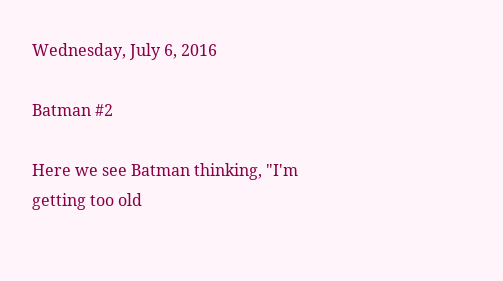Wednesday, July 6, 2016

Batman #2

Here we see Batman thinking, "I'm getting too old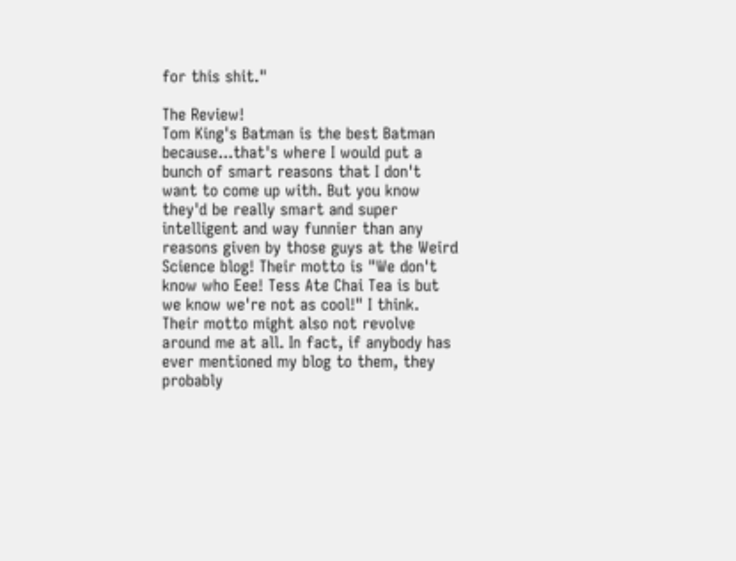for this shit."

The Review!
Tom King's Batman is the best Batman because...that's where I would put a bunch of smart reasons that I don't want to come up with. But you know they'd be really smart and super intelligent and way funnier than any reasons given by those guys at the Weird Science blog! Their motto is "We don't know who Eee! Tess Ate Chai Tea is but we know we're not as cool!" I think. Their motto might also not revolve around me at all. In fact, if anybody has ever mentioned my blog to them, they probably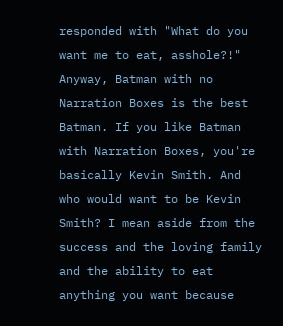responded with "What do you want me to eat, asshole?!" Anyway, Batman with no Narration Boxes is the best Batman. If you like Batman with Narration Boxes, you're basically Kevin Smith. And who would want to be Kevin Smith? I mean aside from the success and the loving family and the ability to eat anything you want because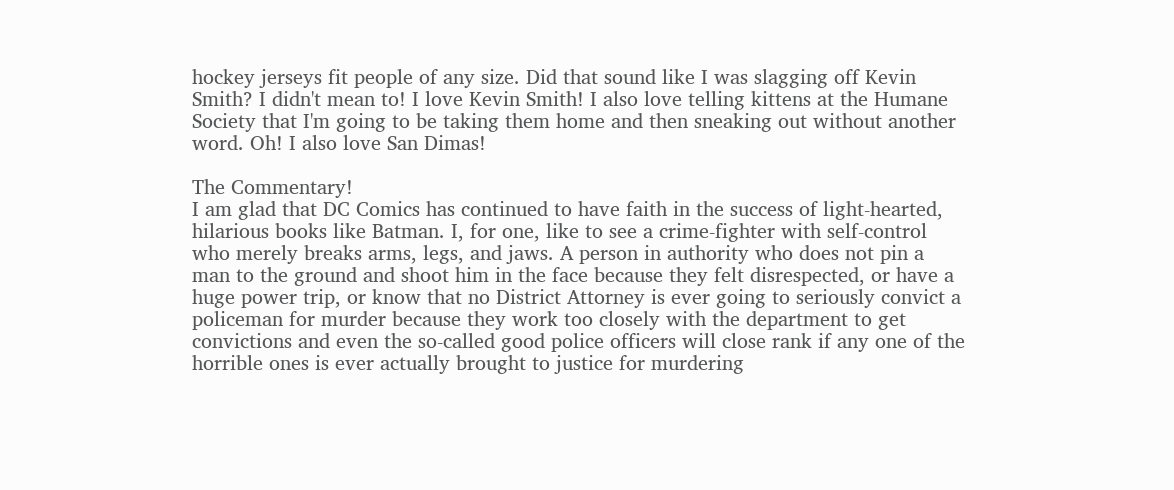hockey jerseys fit people of any size. Did that sound like I was slagging off Kevin Smith? I didn't mean to! I love Kevin Smith! I also love telling kittens at the Humane Society that I'm going to be taking them home and then sneaking out without another word. Oh! I also love San Dimas!

The Commentary!
I am glad that DC Comics has continued to have faith in the success of light-hearted, hilarious books like Batman. I, for one, like to see a crime-fighter with self-control who merely breaks arms, legs, and jaws. A person in authority who does not pin a man to the ground and shoot him in the face because they felt disrespected, or have a huge power trip, or know that no District Attorney is ever going to seriously convict a policeman for murder because they work too closely with the department to get convictions and even the so-called good police officers will close rank if any one of the horrible ones is ever actually brought to justice for murdering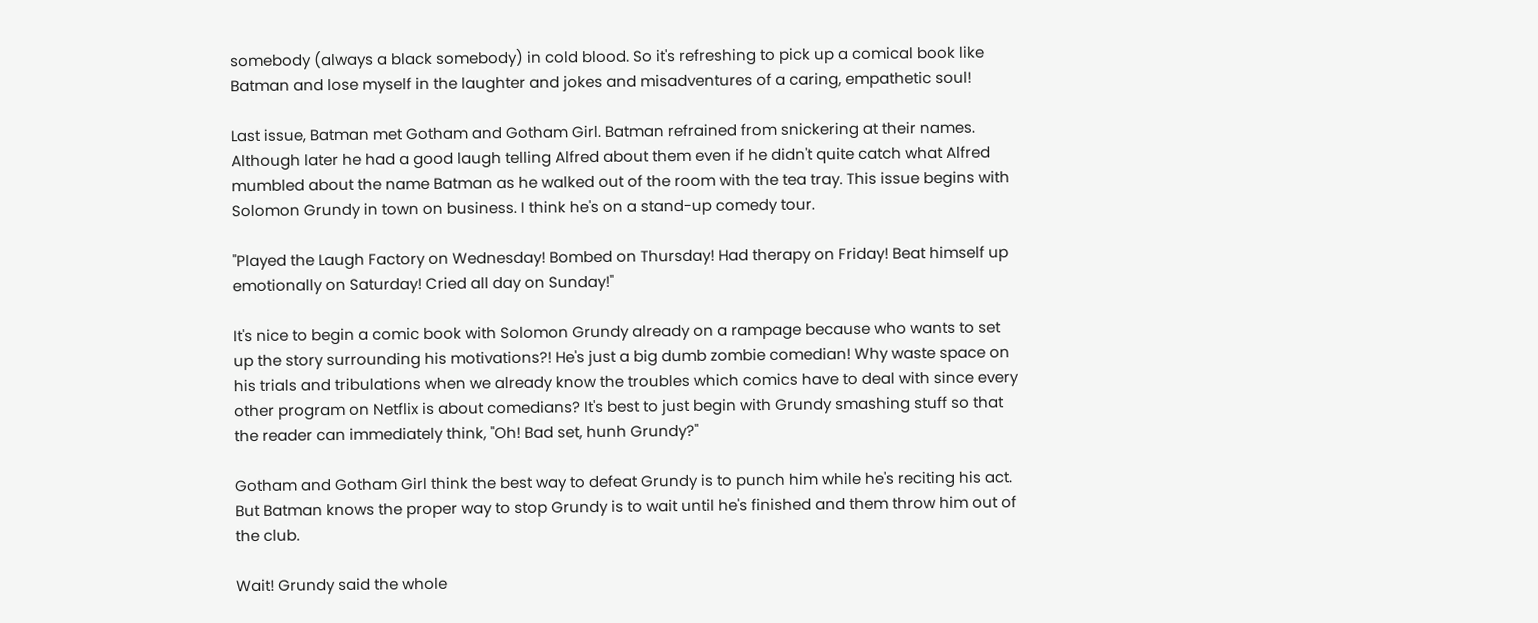somebody (always a black somebody) in cold blood. So it's refreshing to pick up a comical book like Batman and lose myself in the laughter and jokes and misadventures of a caring, empathetic soul!

Last issue, Batman met Gotham and Gotham Girl. Batman refrained from snickering at their names. Although later he had a good laugh telling Alfred about them even if he didn't quite catch what Alfred mumbled about the name Batman as he walked out of the room with the tea tray. This issue begins with Solomon Grundy in town on business. I think he's on a stand-up comedy tour.

"Played the Laugh Factory on Wednesday! Bombed on Thursday! Had therapy on Friday! Beat himself up emotionally on Saturday! Cried all day on Sunday!"

It's nice to begin a comic book with Solomon Grundy already on a rampage because who wants to set up the story surrounding his motivations?! He's just a big dumb zombie comedian! Why waste space on his trials and tribulations when we already know the troubles which comics have to deal with since every other program on Netflix is about comedians? It's best to just begin with Grundy smashing stuff so that the reader can immediately think, "Oh! Bad set, hunh Grundy?"

Gotham and Gotham Girl think the best way to defeat Grundy is to punch him while he's reciting his act. But Batman knows the proper way to stop Grundy is to wait until he's finished and them throw him out of the club.

Wait! Grundy said the whole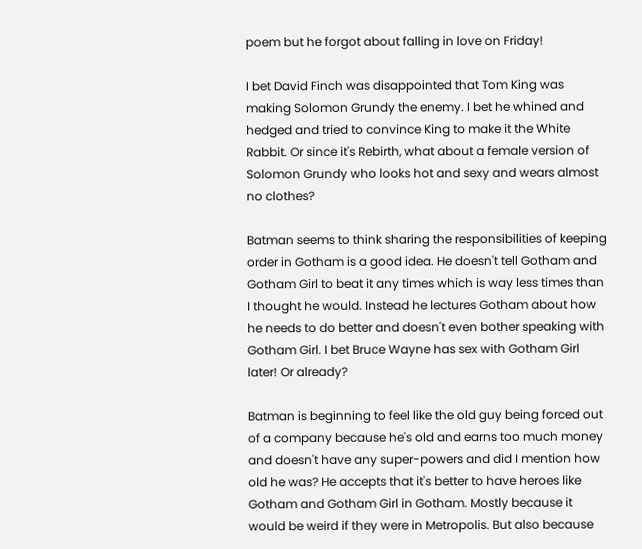poem but he forgot about falling in love on Friday!

I bet David Finch was disappointed that Tom King was making Solomon Grundy the enemy. I bet he whined and hedged and tried to convince King to make it the White Rabbit. Or since it's Rebirth, what about a female version of Solomon Grundy who looks hot and sexy and wears almost no clothes?

Batman seems to think sharing the responsibilities of keeping order in Gotham is a good idea. He doesn't tell Gotham and Gotham Girl to beat it any times which is way less times than I thought he would. Instead he lectures Gotham about how he needs to do better and doesn't even bother speaking with Gotham Girl. I bet Bruce Wayne has sex with Gotham Girl later! Or already?

Batman is beginning to feel like the old guy being forced out of a company because he's old and earns too much money and doesn't have any super-powers and did I mention how old he was? He accepts that it's better to have heroes like Gotham and Gotham Girl in Gotham. Mostly because it would be weird if they were in Metropolis. But also because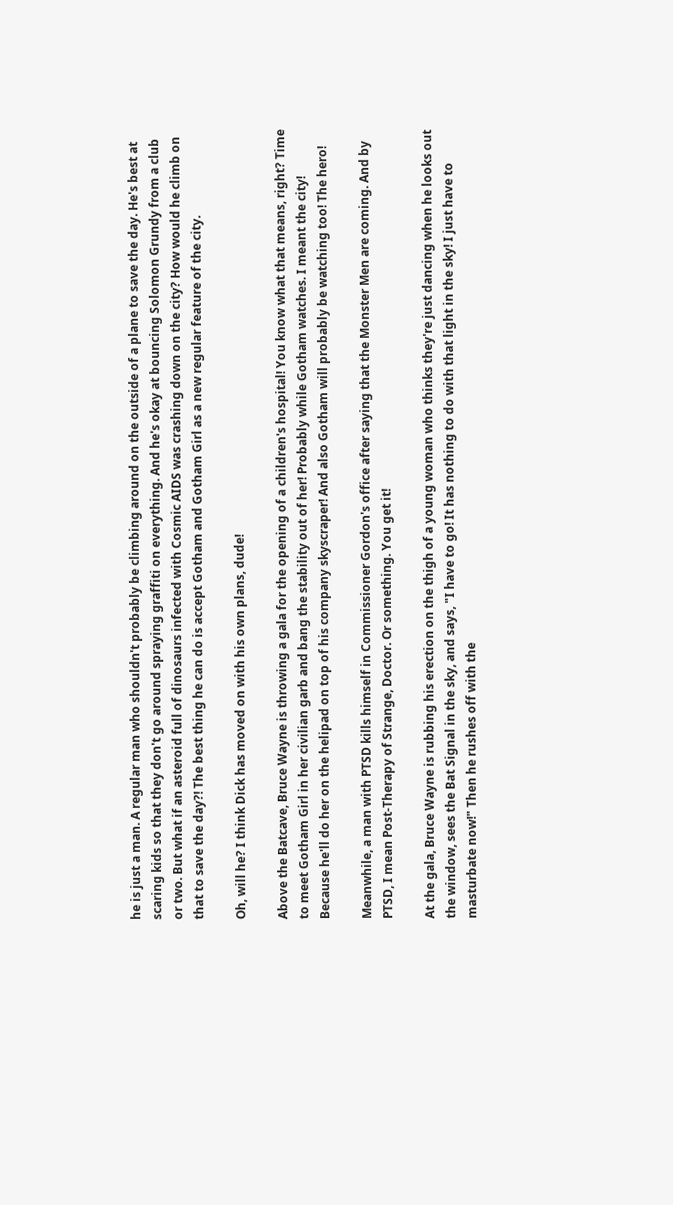he is just a man. A regular man who shouldn't probably be climbing around on the outside of a plane to save the day. He's best at scaring kids so that they don't go around spraying graffiti on everything. And he's okay at bouncing Solomon Grundy from a club or two. But what if an asteroid full of dinosaurs infected with Cosmic AIDS was crashing down on the city? How would he climb on that to save the day?! The best thing he can do is accept Gotham and Gotham Girl as a new regular feature of the city.

Oh, will he? I think Dick has moved on with his own plans, dude!

Above the Batcave, Bruce Wayne is throwing a gala for the opening of a children's hospital! You know what that means, right? Time to meet Gotham Girl in her civilian garb and bang the stability out of her! Probably while Gotham watches. I meant the city! Because he'll do her on the helipad on top of his company skyscraper! And also Gotham will probably be watching too! The hero!

Meanwhile, a man with PTSD kills himself in Commissioner Gordon's office after saying that the Monster Men are coming. And by PTSD, I mean Post-Therapy of Strange, Doctor. Or something. You get it!

At the gala, Bruce Wayne is rubbing his erection on the thigh of a young woman who thinks they're just dancing when he looks out the window, sees the Bat Signal in the sky, and says, "I have to go! It has nothing to do with that light in the sky! I just have to masturbate now!" Then he rushes off with the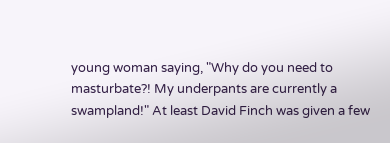young woman saying, "Why do you need to masturbate?! My underpants are currently a swampland!" At least David Finch was given a few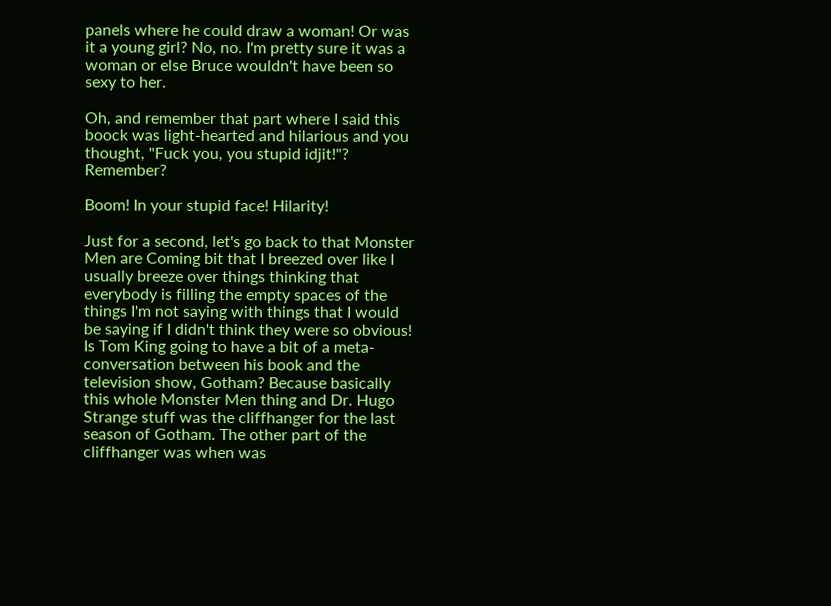panels where he could draw a woman! Or was it a young girl? No, no. I'm pretty sure it was a woman or else Bruce wouldn't have been so sexy to her.

Oh, and remember that part where I said this boock was light-hearted and hilarious and you thought, "Fuck you, you stupid idjit!"? Remember?

Boom! In your stupid face! Hilarity!

Just for a second, let's go back to that Monster Men are Coming bit that I breezed over like I usually breeze over things thinking that everybody is filling the empty spaces of the things I'm not saying with things that I would be saying if I didn't think they were so obvious! Is Tom King going to have a bit of a meta-conversation between his book and the television show, Gotham? Because basically this whole Monster Men thing and Dr. Hugo Strange stuff was the cliffhanger for the last season of Gotham. The other part of the cliffhanger was when was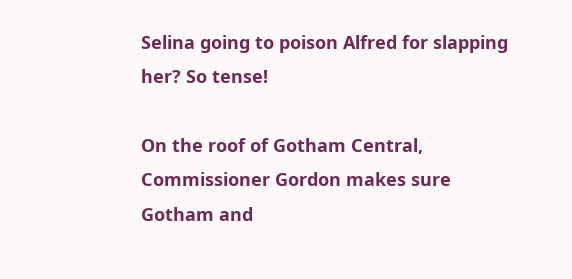Selina going to poison Alfred for slapping her? So tense!

On the roof of Gotham Central, Commissioner Gordon makes sure Gotham and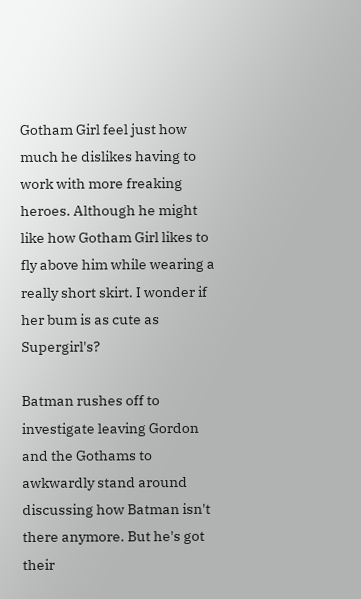Gotham Girl feel just how much he dislikes having to work with more freaking heroes. Although he might like how Gotham Girl likes to fly above him while wearing a really short skirt. I wonder if her bum is as cute as Supergirl's?

Batman rushes off to investigate leaving Gordon and the Gothams to awkwardly stand around discussing how Batman isn't there anymore. But he's got their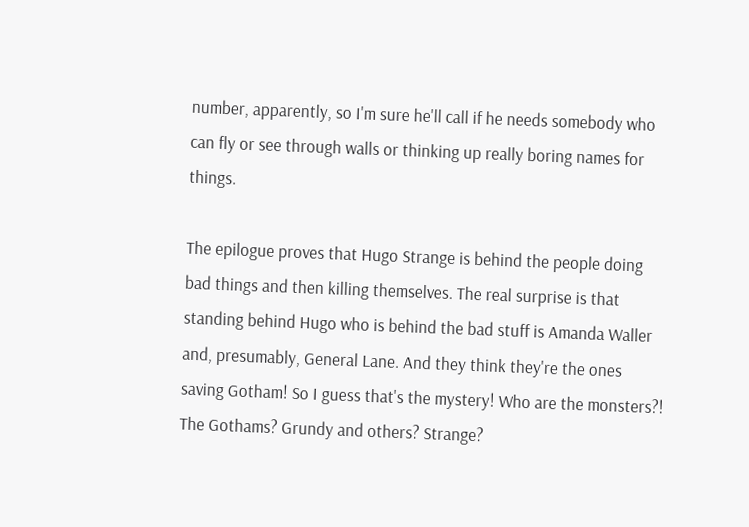number, apparently, so I'm sure he'll call if he needs somebody who can fly or see through walls or thinking up really boring names for things.

The epilogue proves that Hugo Strange is behind the people doing bad things and then killing themselves. The real surprise is that standing behind Hugo who is behind the bad stuff is Amanda Waller and, presumably, General Lane. And they think they're the ones saving Gotham! So I guess that's the mystery! Who are the monsters?! The Gothams? Grundy and others? Strange?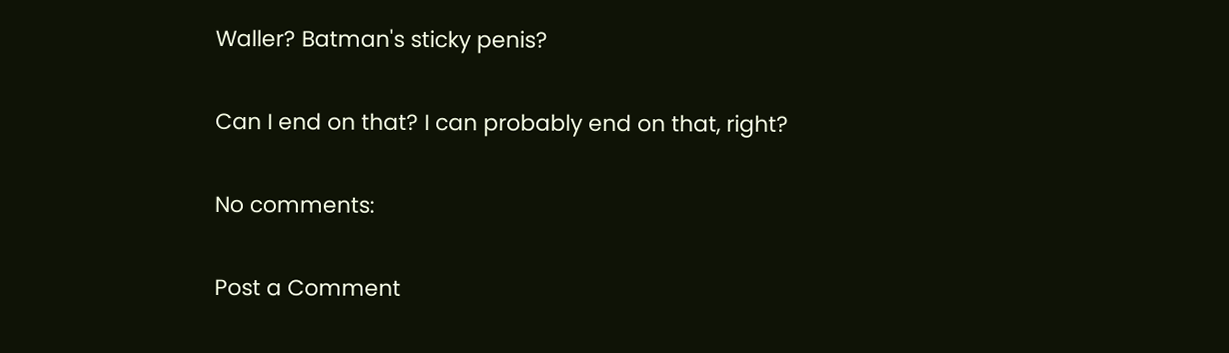Waller? Batman's sticky penis?

Can I end on that? I can probably end on that, right?

No comments:

Post a Comment